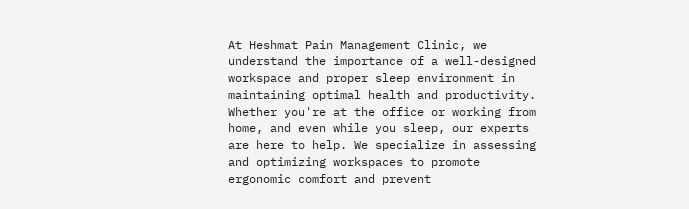At Heshmat Pain Management Clinic, we understand the importance of a well-designed workspace and proper sleep environment in maintaining optimal health and productivity. Whether you're at the office or working from home, and even while you sleep, our experts are here to help. We specialize in assessing and optimizing workspaces to promote ergonomic comfort and prevent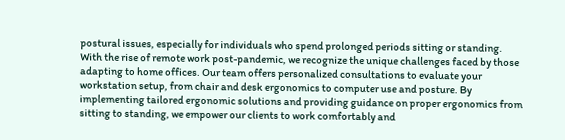postural issues, especially for individuals who spend prolonged periods sitting or standing. With the rise of remote work post-pandemic, we recognize the unique challenges faced by those adapting to home offices. Our team offers personalized consultations to evaluate your workstation setup, from chair and desk ergonomics to computer use and posture. By implementing tailored ergonomic solutions and providing guidance on proper ergonomics from sitting to standing, we empower our clients to work comfortably and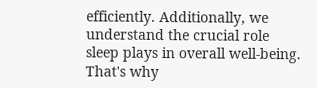efficiently. Additionally, we understand the crucial role sleep plays in overall well-being. That's why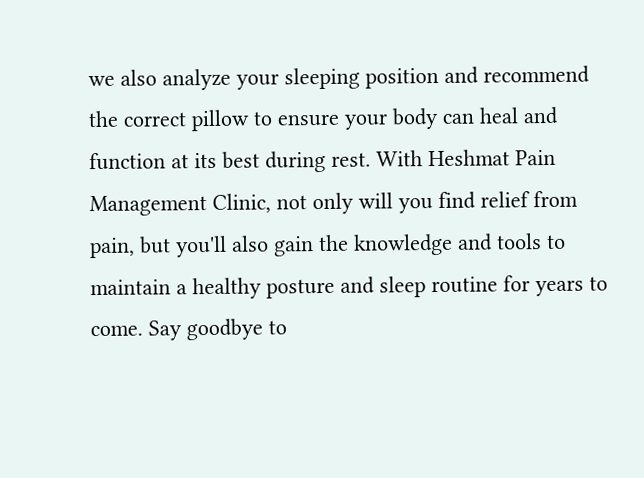we also analyze your sleeping position and recommend the correct pillow to ensure your body can heal and function at its best during rest. With Heshmat Pain Management Clinic, not only will you find relief from pain, but you'll also gain the knowledge and tools to maintain a healthy posture and sleep routine for years to come. Say goodbye to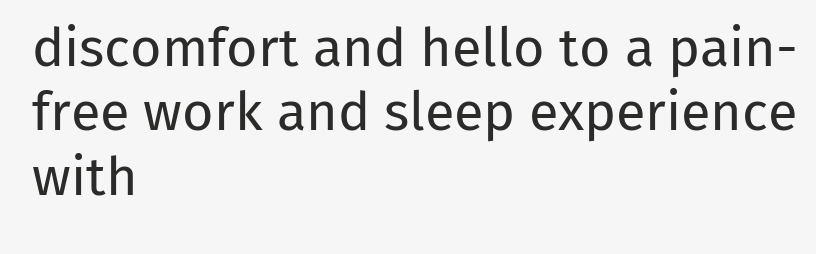discomfort and hello to a pain-free work and sleep experience with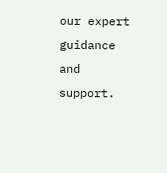our expert guidance and support.